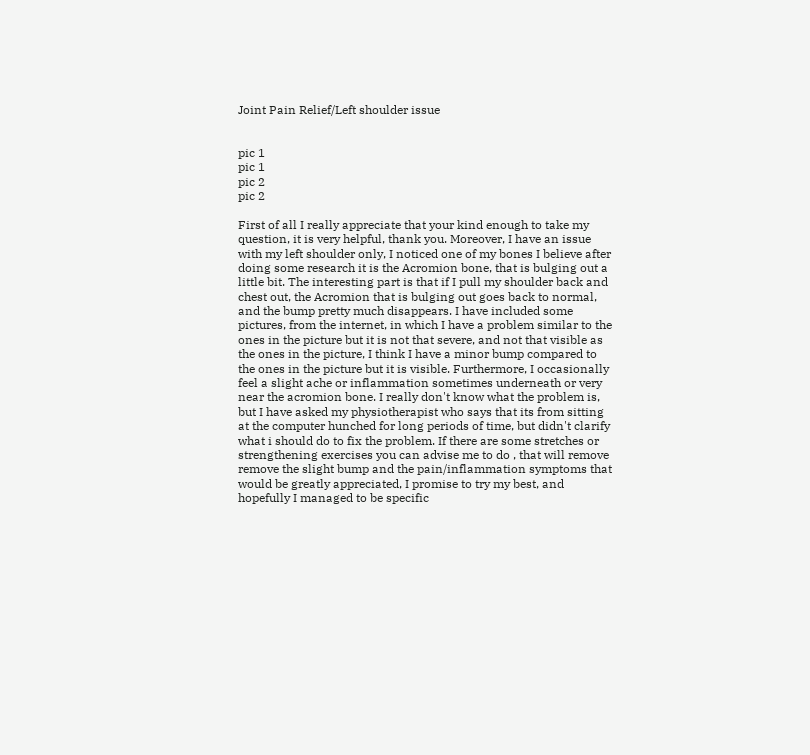Joint Pain Relief/Left shoulder issue


pic 1
pic 1
pic 2
pic 2

First of all I really appreciate that your kind enough to take my question, it is very helpful, thank you. Moreover, I have an issue with my left shoulder only, I noticed one of my bones I believe after doing some research it is the Acromion bone, that is bulging out a little bit. The interesting part is that if I pull my shoulder back and chest out, the Acromion that is bulging out goes back to normal, and the bump pretty much disappears. I have included some pictures, from the internet, in which I have a problem similar to the ones in the picture but it is not that severe, and not that visible as the ones in the picture, I think I have a minor bump compared to the ones in the picture but it is visible. Furthermore, I occasionally feel a slight ache or inflammation sometimes underneath or very near the acromion bone. I really don't know what the problem is, but I have asked my physiotherapist who says that its from sitting at the computer hunched for long periods of time, but didn't clarify what i should do to fix the problem. If there are some stretches or strengthening exercises you can advise me to do , that will remove remove the slight bump and the pain/inflammation symptoms that would be greatly appreciated, I promise to try my best, and hopefully I managed to be specific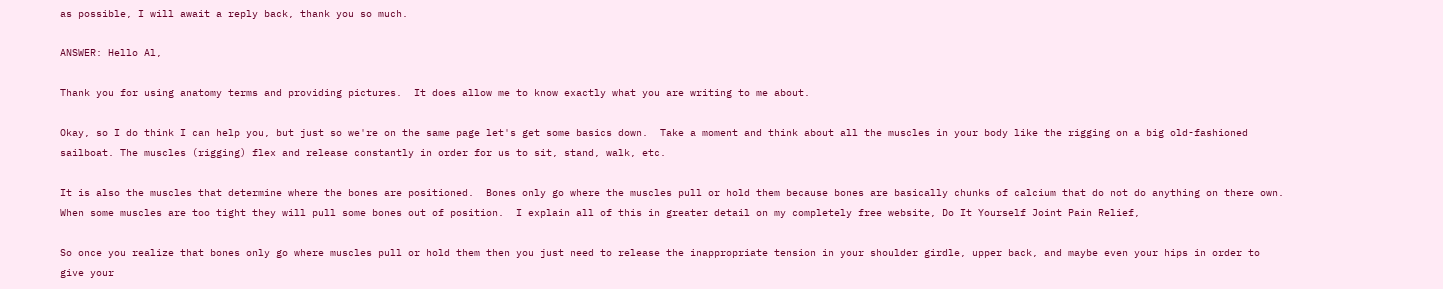as possible, I will await a reply back, thank you so much.

ANSWER: Hello Al,

Thank you for using anatomy terms and providing pictures.  It does allow me to know exactly what you are writing to me about.

Okay, so I do think I can help you, but just so we're on the same page let's get some basics down.  Take a moment and think about all the muscles in your body like the rigging on a big old-fashioned sailboat. The muscles (rigging) flex and release constantly in order for us to sit, stand, walk, etc.

It is also the muscles that determine where the bones are positioned.  Bones only go where the muscles pull or hold them because bones are basically chunks of calcium that do not do anything on there own.  When some muscles are too tight they will pull some bones out of position.  I explain all of this in greater detail on my completely free website, Do It Yourself Joint Pain Relief,

So once you realize that bones only go where muscles pull or hold them then you just need to release the inappropriate tension in your shoulder girdle, upper back, and maybe even your hips in order to give your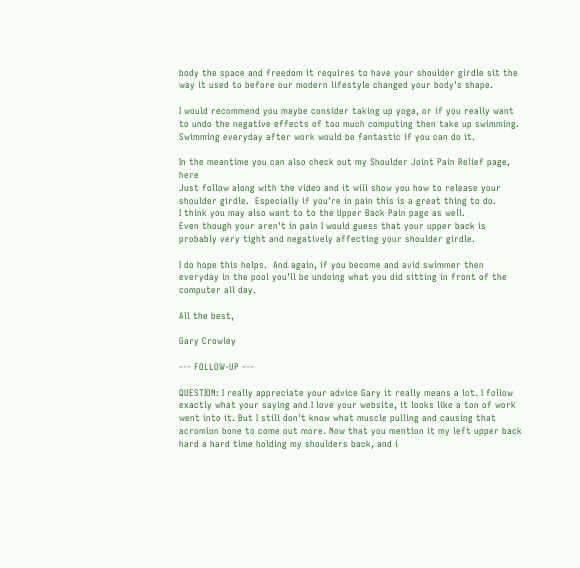body the space and freedom it requires to have your shoulder girdle sit the way it used to before our modern lifestyle changed your body's shape.

I would recommend you maybe consider taking up yoga, or if you really want to undo the negative effects of too much computing then take up swimming.  Swimming everyday after work would be fantastic if you can do it.

In the meantime you can also check out my Shoulder Joint Pain Relief page, here
Just follow along with the video and it will show you how to release your shoulder girdle.  Especially if you're in pain this is a great thing to do.
I think you may also want to to the Upper Back Pain page as well.
Even though your aren't in pain I would guess that your upper back is probably very tight and negatively affecting your shoulder girdle.

I do hope this helps.  And again, if you become and avid swimmer then everyday in the pool you'll be undoing what you did sitting in front of the computer all day.

All the best,

Gary Crowley

--- FOLLOW-UP ---

QUESTION: I really appreciate your advice Gary it really means a lot. I follow exactly what your saying and I love your website, it looks like a ton of work went into it. But I still don't know what muscle pulling and causing that acromion bone to come out more. Now that you mention it my left upper back hard a hard time holding my shoulders back, and i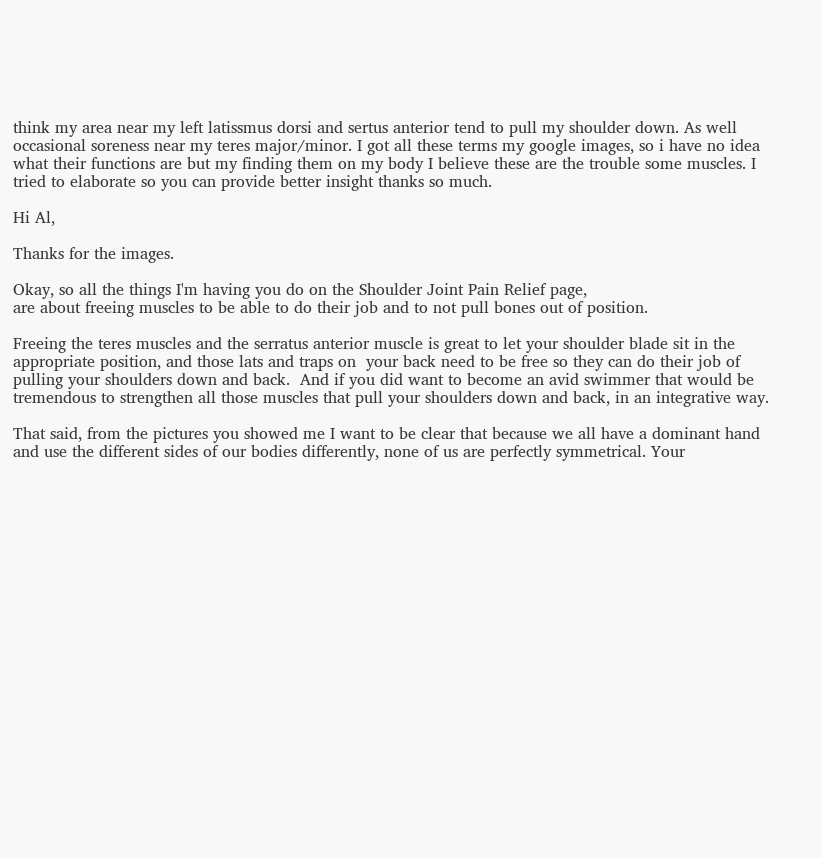think my area near my left latissmus dorsi and sertus anterior tend to pull my shoulder down. As well occasional soreness near my teres major/minor. I got all these terms my google images, so i have no idea what their functions are but my finding them on my body I believe these are the trouble some muscles. I tried to elaborate so you can provide better insight thanks so much.

Hi Al,

Thanks for the images.

Okay, so all the things I'm having you do on the Shoulder Joint Pain Relief page,
are about freeing muscles to be able to do their job and to not pull bones out of position.

Freeing the teres muscles and the serratus anterior muscle is great to let your shoulder blade sit in the appropriate position, and those lats and traps on  your back need to be free so they can do their job of pulling your shoulders down and back.  And if you did want to become an avid swimmer that would be tremendous to strengthen all those muscles that pull your shoulders down and back, in an integrative way.

That said, from the pictures you showed me I want to be clear that because we all have a dominant hand and use the different sides of our bodies differently, none of us are perfectly symmetrical. Your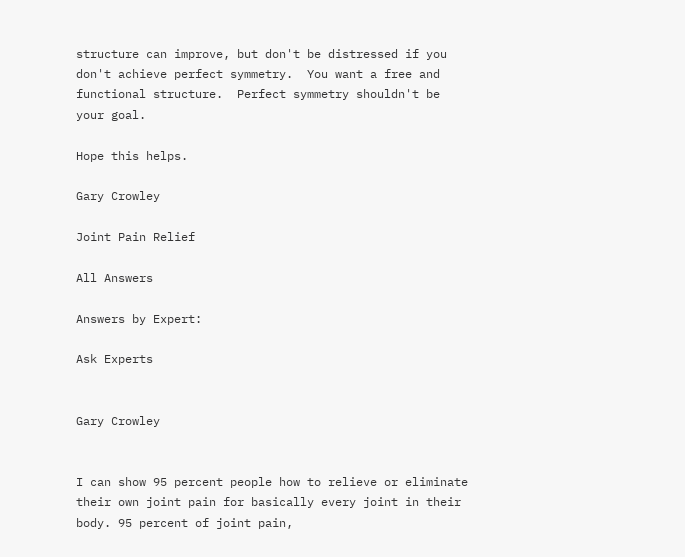structure can improve, but don't be distressed if you don't achieve perfect symmetry.  You want a free and functional structure.  Perfect symmetry shouldn't be your goal.

Hope this helps.

Gary Crowley

Joint Pain Relief

All Answers

Answers by Expert:

Ask Experts


Gary Crowley


I can show 95 percent people how to relieve or eliminate their own joint pain for basically every joint in their body. 95 percent of joint pain,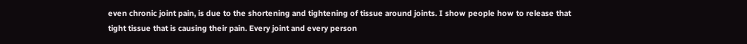even chronic joint pain, is due to the shortening and tightening of tissue around joints. I show people how to release that tight tissue that is causing their pain. Every joint and every person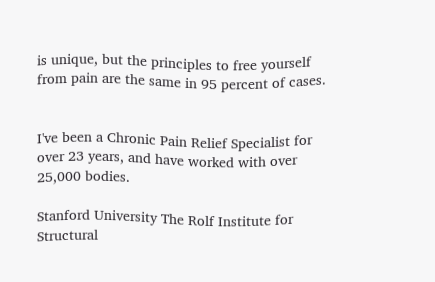is unique, but the principles to free yourself from pain are the same in 95 percent of cases.


I've been a Chronic Pain Relief Specialist for over 23 years, and have worked with over 25,000 bodies.

Stanford University The Rolf Institute for Structural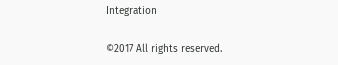Integration

©2017 All rights reserved.